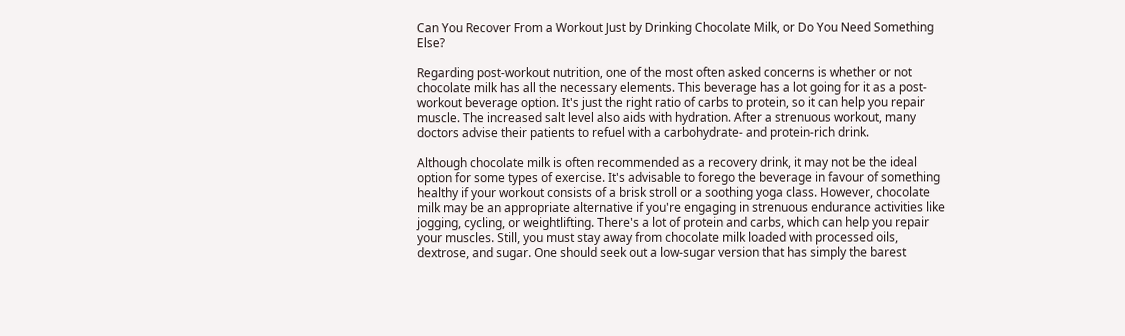Can You Recover From a Workout Just by Drinking Chocolate Milk, or Do You Need Something Else?

Regarding post-workout nutrition, one of the most often asked concerns is whether or not chocolate milk has all the necessary elements. This beverage has a lot going for it as a post-workout beverage option. It's just the right ratio of carbs to protein, so it can help you repair muscle. The increased salt level also aids with hydration. After a strenuous workout, many doctors advise their patients to refuel with a carbohydrate- and protein-rich drink.

Although chocolate milk is often recommended as a recovery drink, it may not be the ideal option for some types of exercise. It's advisable to forego the beverage in favour of something healthy if your workout consists of a brisk stroll or a soothing yoga class. However, chocolate milk may be an appropriate alternative if you're engaging in strenuous endurance activities like jogging, cycling, or weightlifting. There's a lot of protein and carbs, which can help you repair your muscles. Still, you must stay away from chocolate milk loaded with processed oils, dextrose, and sugar. One should seek out a low-sugar version that has simply the barest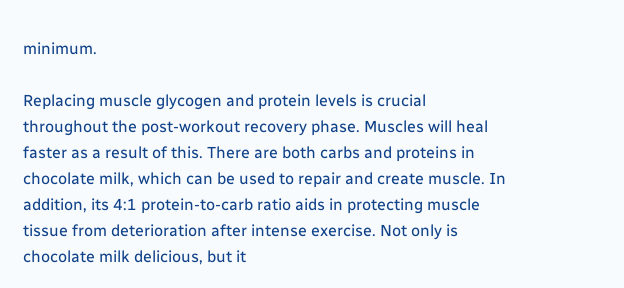minimum.

Replacing muscle glycogen and protein levels is crucial throughout the post-workout recovery phase. Muscles will heal faster as a result of this. There are both carbs and proteins in chocolate milk, which can be used to repair and create muscle. In addition, its 4:1 protein-to-carb ratio aids in protecting muscle tissue from deterioration after intense exercise. Not only is chocolate milk delicious, but it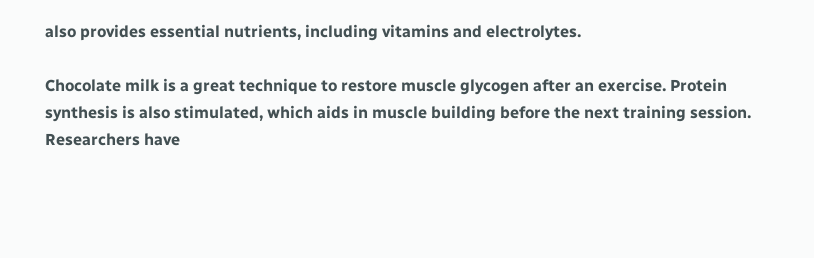also provides essential nutrients, including vitamins and electrolytes.

Chocolate milk is a great technique to restore muscle glycogen after an exercise. Protein synthesis is also stimulated, which aids in muscle building before the next training session. Researchers have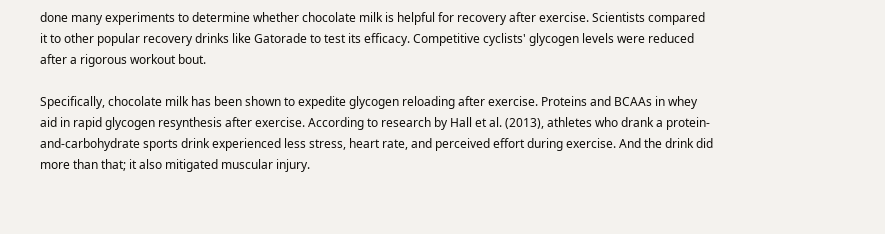done many experiments to determine whether chocolate milk is helpful for recovery after exercise. Scientists compared it to other popular recovery drinks like Gatorade to test its efficacy. Competitive cyclists' glycogen levels were reduced after a rigorous workout bout.

Specifically, chocolate milk has been shown to expedite glycogen reloading after exercise. Proteins and BCAAs in whey aid in rapid glycogen resynthesis after exercise. According to research by Hall et al. (2013), athletes who drank a protein-and-carbohydrate sports drink experienced less stress, heart rate, and perceived effort during exercise. And the drink did more than that; it also mitigated muscular injury.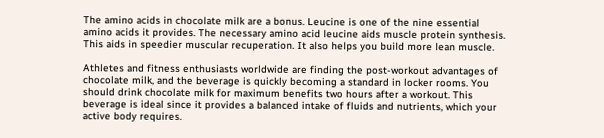The amino acids in chocolate milk are a bonus. Leucine is one of the nine essential amino acids it provides. The necessary amino acid leucine aids muscle protein synthesis. This aids in speedier muscular recuperation. It also helps you build more lean muscle.

Athletes and fitness enthusiasts worldwide are finding the post-workout advantages of chocolate milk, and the beverage is quickly becoming a standard in locker rooms. You should drink chocolate milk for maximum benefits two hours after a workout. This beverage is ideal since it provides a balanced intake of fluids and nutrients, which your active body requires.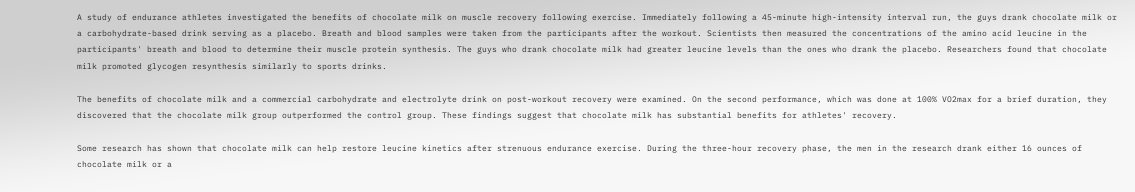A study of endurance athletes investigated the benefits of chocolate milk on muscle recovery following exercise. Immediately following a 45-minute high-intensity interval run, the guys drank chocolate milk or a carbohydrate-based drink serving as a placebo. Breath and blood samples were taken from the participants after the workout. Scientists then measured the concentrations of the amino acid leucine in the participants' breath and blood to determine their muscle protein synthesis. The guys who drank chocolate milk had greater leucine levels than the ones who drank the placebo. Researchers found that chocolate milk promoted glycogen resynthesis similarly to sports drinks.

The benefits of chocolate milk and a commercial carbohydrate and electrolyte drink on post-workout recovery were examined. On the second performance, which was done at 100% VO2max for a brief duration, they discovered that the chocolate milk group outperformed the control group. These findings suggest that chocolate milk has substantial benefits for athletes' recovery.

Some research has shown that chocolate milk can help restore leucine kinetics after strenuous endurance exercise. During the three-hour recovery phase, the men in the research drank either 16 ounces of chocolate milk or a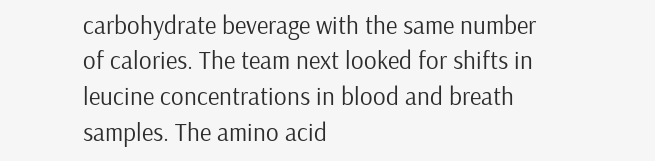carbohydrate beverage with the same number of calories. The team next looked for shifts in leucine concentrations in blood and breath samples. The amino acid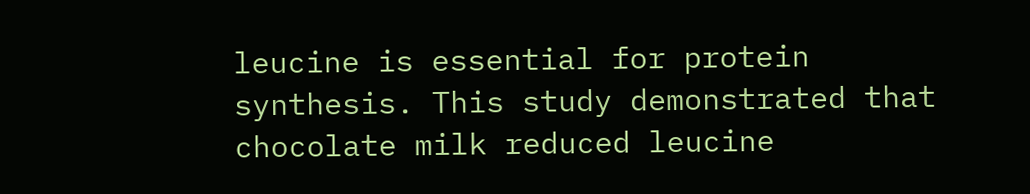leucine is essential for protein synthesis. This study demonstrated that chocolate milk reduced leucine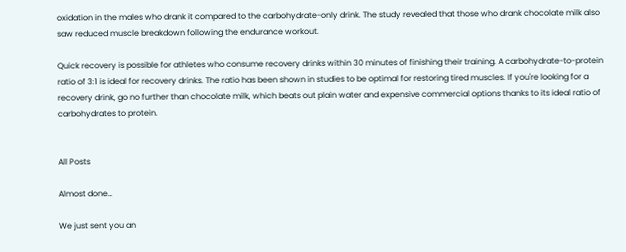oxidation in the males who drank it compared to the carbohydrate-only drink. The study revealed that those who drank chocolate milk also saw reduced muscle breakdown following the endurance workout.

Quick recovery is possible for athletes who consume recovery drinks within 30 minutes of finishing their training. A carbohydrate-to-protein ratio of 3:1 is ideal for recovery drinks. The ratio has been shown in studies to be optimal for restoring tired muscles. If you're looking for a recovery drink, go no further than chocolate milk, which beats out plain water and expensive commercial options thanks to its ideal ratio of carbohydrates to protein.


All Posts

Almost done…

We just sent you an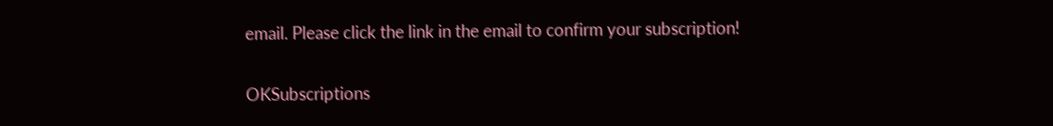email. Please click the link in the email to confirm your subscription!

OKSubscriptions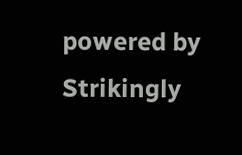powered by Strikingly